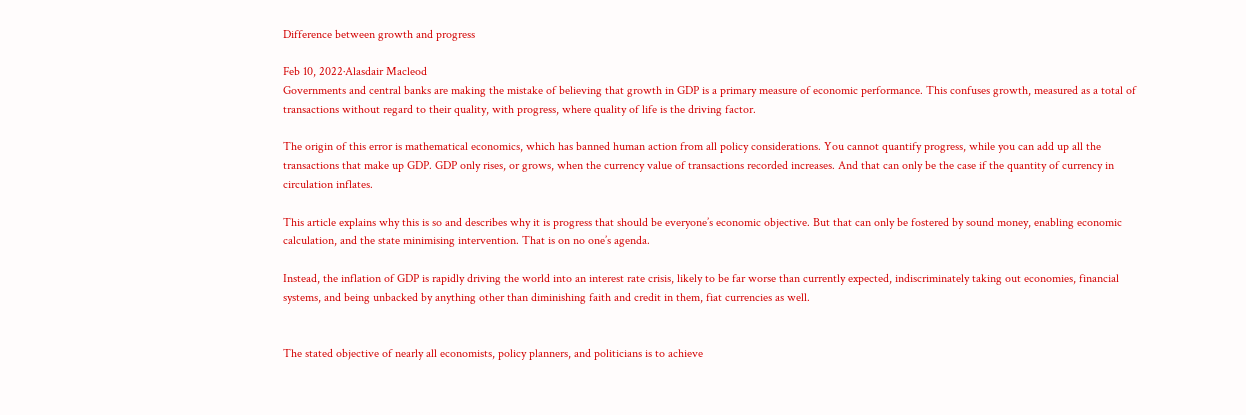Difference between growth and progress

Feb 10, 2022·Alasdair Macleod
Governments and central banks are making the mistake of believing that growth in GDP is a primary measure of economic performance. This confuses growth, measured as a total of transactions without regard to their quality, with progress, where quality of life is the driving factor.

The origin of this error is mathematical economics, which has banned human action from all policy considerations. You cannot quantify progress, while you can add up all the transactions that make up GDP. GDP only rises, or grows, when the currency value of transactions recorded increases. And that can only be the case if the quantity of currency in circulation inflates.

This article explains why this is so and describes why it is progress that should be everyone’s economic objective. But that can only be fostered by sound money, enabling economic calculation, and the state minimising intervention. That is on no one’s agenda.

Instead, the inflation of GDP is rapidly driving the world into an interest rate crisis, likely to be far worse than currently expected, indiscriminately taking out economies, financial systems, and being unbacked by anything other than diminishing faith and credit in them, fiat currencies as well.


The stated objective of nearly all economists, policy planners, and politicians is to achieve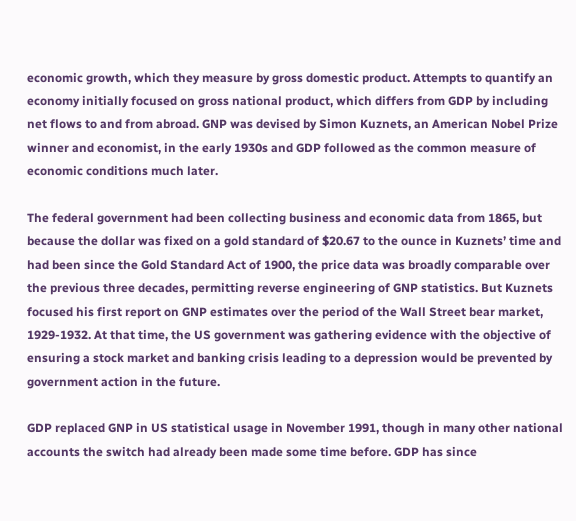economic growth, which they measure by gross domestic product. Attempts to quantify an economy initially focused on gross national product, which differs from GDP by including net flows to and from abroad. GNP was devised by Simon Kuznets, an American Nobel Prize winner and economist, in the early 1930s and GDP followed as the common measure of economic conditions much later.

The federal government had been collecting business and economic data from 1865, but because the dollar was fixed on a gold standard of $20.67 to the ounce in Kuznets’ time and had been since the Gold Standard Act of 1900, the price data was broadly comparable over the previous three decades, permitting reverse engineering of GNP statistics. But Kuznets focused his first report on GNP estimates over the period of the Wall Street bear market, 1929-1932. At that time, the US government was gathering evidence with the objective of ensuring a stock market and banking crisis leading to a depression would be prevented by government action in the future.

GDP replaced GNP in US statistical usage in November 1991, though in many other national accounts the switch had already been made some time before. GDP has since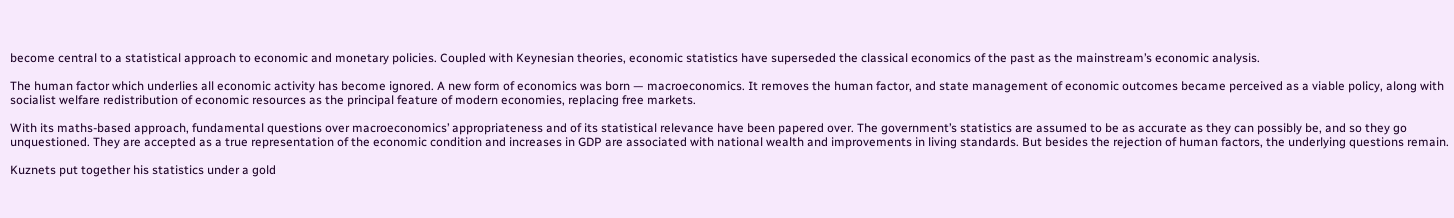become central to a statistical approach to economic and monetary policies. Coupled with Keynesian theories, economic statistics have superseded the classical economics of the past as the mainstream’s economic analysis.

The human factor which underlies all economic activity has become ignored. A new form of economics was born — macroeconomics. It removes the human factor, and state management of economic outcomes became perceived as a viable policy, along with socialist welfare redistribution of economic resources as the principal feature of modern economies, replacing free markets.

With its maths-based approach, fundamental questions over macroeconomics’ appropriateness and of its statistical relevance have been papered over. The government’s statistics are assumed to be as accurate as they can possibly be, and so they go unquestioned. They are accepted as a true representation of the economic condition and increases in GDP are associated with national wealth and improvements in living standards. But besides the rejection of human factors, the underlying questions remain.

Kuznets put together his statistics under a gold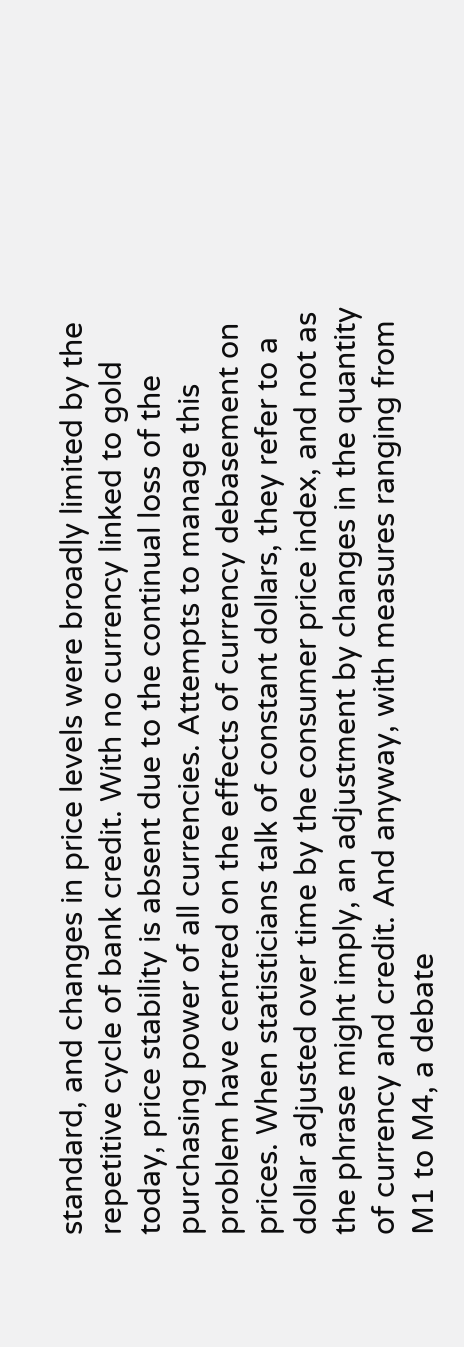standard, and changes in price levels were broadly limited by the repetitive cycle of bank credit. With no currency linked to gold today, price stability is absent due to the continual loss of the purchasing power of all currencies. Attempts to manage this problem have centred on the effects of currency debasement on prices. When statisticians talk of constant dollars, they refer to a dollar adjusted over time by the consumer price index, and not as the phrase might imply, an adjustment by changes in the quantity of currency and credit. And anyway, with measures ranging from M1 to M4, a debate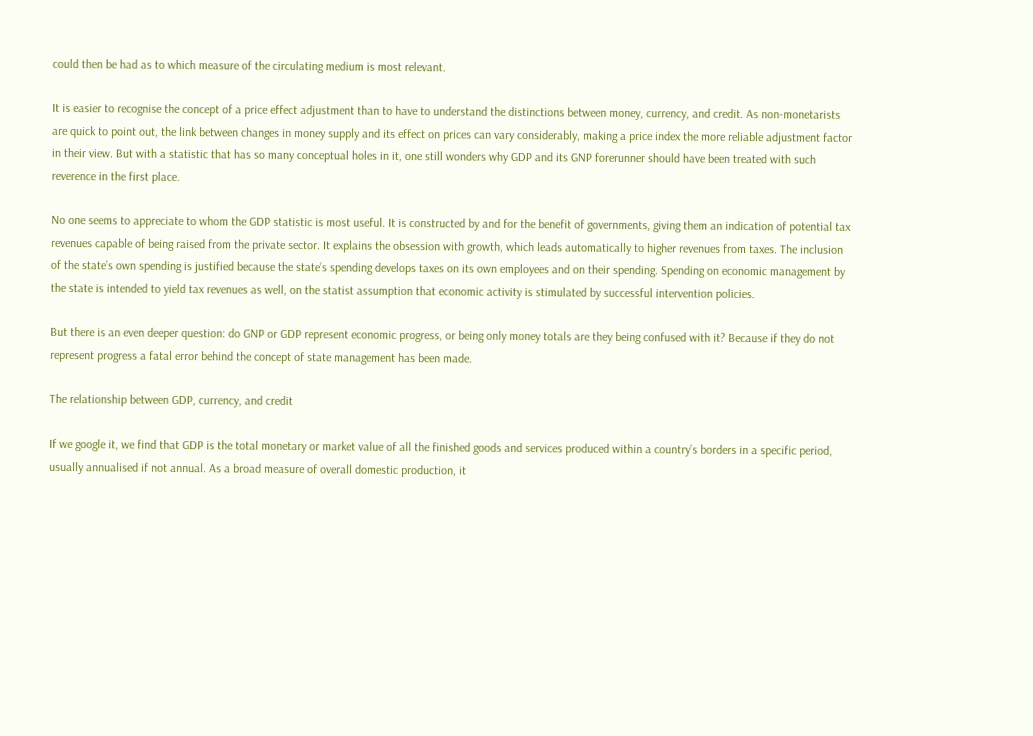could then be had as to which measure of the circulating medium is most relevant.

It is easier to recognise the concept of a price effect adjustment than to have to understand the distinctions between money, currency, and credit. As non-monetarists are quick to point out, the link between changes in money supply and its effect on prices can vary considerably, making a price index the more reliable adjustment factor in their view. But with a statistic that has so many conceptual holes in it, one still wonders why GDP and its GNP forerunner should have been treated with such reverence in the first place.

No one seems to appreciate to whom the GDP statistic is most useful. It is constructed by and for the benefit of governments, giving them an indication of potential tax revenues capable of being raised from the private sector. It explains the obsession with growth, which leads automatically to higher revenues from taxes. The inclusion of the state’s own spending is justified because the state’s spending develops taxes on its own employees and on their spending. Spending on economic management by the state is intended to yield tax revenues as well, on the statist assumption that economic activity is stimulated by successful intervention policies.

But there is an even deeper question: do GNP or GDP represent economic progress, or being only money totals are they being confused with it? Because if they do not represent progress a fatal error behind the concept of state management has been made.

The relationship between GDP, currency, and credit

If we google it, we find that GDP is the total monetary or market value of all the finished goods and services produced within a country’s borders in a specific period, usually annualised if not annual. As a broad measure of overall domestic production, it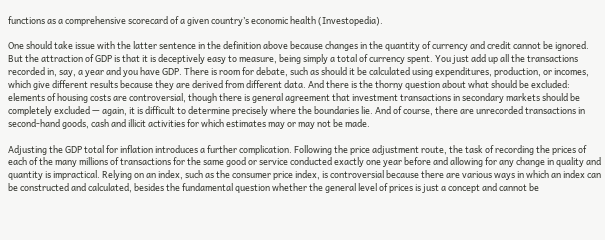functions as a comprehensive scorecard of a given country’s economic health (Investopedia).

One should take issue with the latter sentence in the definition above because changes in the quantity of currency and credit cannot be ignored. But the attraction of GDP is that it is deceptively easy to measure, being simply a total of currency spent. You just add up all the transactions recorded in, say, a year and you have GDP. There is room for debate, such as should it be calculated using expenditures, production, or incomes, which give different results because they are derived from different data. And there is the thorny question about what should be excluded: elements of housing costs are controversial, though there is general agreement that investment transactions in secondary markets should be completely excluded — again, it is difficult to determine precisely where the boundaries lie. And of course, there are unrecorded transactions in second-hand goods, cash and illicit activities for which estimates may or may not be made.

Adjusting the GDP total for inflation introduces a further complication. Following the price adjustment route, the task of recording the prices of each of the many millions of transactions for the same good or service conducted exactly one year before and allowing for any change in quality and quantity is impractical. Relying on an index, such as the consumer price index, is controversial because there are various ways in which an index can be constructed and calculated, besides the fundamental question whether the general level of prices is just a concept and cannot be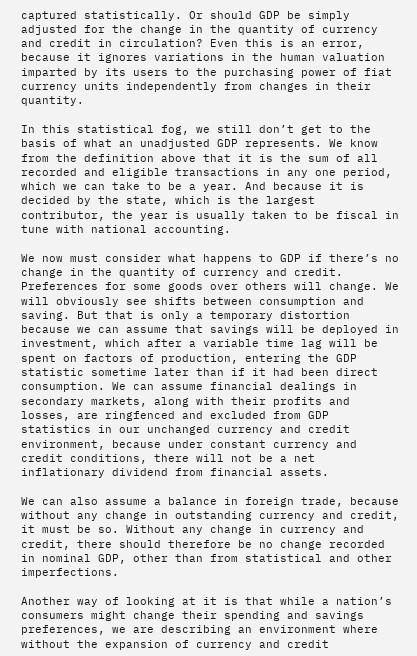captured statistically. Or should GDP be simply adjusted for the change in the quantity of currency and credit in circulation? Even this is an error, because it ignores variations in the human valuation imparted by its users to the purchasing power of fiat currency units independently from changes in their quantity.

In this statistical fog, we still don’t get to the basis of what an unadjusted GDP represents. We know from the definition above that it is the sum of all recorded and eligible transactions in any one period, which we can take to be a year. And because it is decided by the state, which is the largest contributor, the year is usually taken to be fiscal in tune with national accounting.

We now must consider what happens to GDP if there’s no change in the quantity of currency and credit. Preferences for some goods over others will change. We will obviously see shifts between consumption and saving. But that is only a temporary distortion because we can assume that savings will be deployed in investment, which after a variable time lag will be spent on factors of production, entering the GDP statistic sometime later than if it had been direct consumption. We can assume financial dealings in secondary markets, along with their profits and losses, are ringfenced and excluded from GDP statistics in our unchanged currency and credit environment, because under constant currency and credit conditions, there will not be a net inflationary dividend from financial assets.

We can also assume a balance in foreign trade, because without any change in outstanding currency and credit, it must be so. Without any change in currency and credit, there should therefore be no change recorded in nominal GDP, other than from statistical and other imperfections.

Another way of looking at it is that while a nation’s consumers might change their spending and savings preferences, we are describing an environment where without the expansion of currency and credit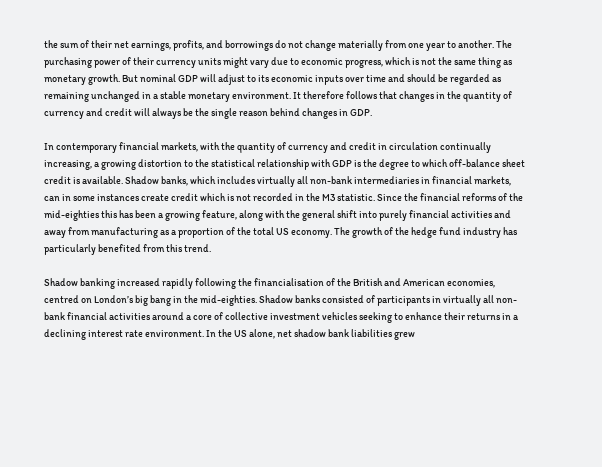the sum of their net earnings, profits, and borrowings do not change materially from one year to another. The purchasing power of their currency units might vary due to economic progress, which is not the same thing as monetary growth. But nominal GDP will adjust to its economic inputs over time and should be regarded as remaining unchanged in a stable monetary environment. It therefore follows that changes in the quantity of currency and credit will always be the single reason behind changes in GDP.

In contemporary financial markets, with the quantity of currency and credit in circulation continually increasing, a growing distortion to the statistical relationship with GDP is the degree to which off-balance sheet credit is available. Shadow banks, which includes virtually all non-bank intermediaries in financial markets, can in some instances create credit which is not recorded in the M3 statistic. Since the financial reforms of the mid-eighties this has been a growing feature, along with the general shift into purely financial activities and away from manufacturing as a proportion of the total US economy. The growth of the hedge fund industry has particularly benefited from this trend.

Shadow banking increased rapidly following the financialisation of the British and American economies, centred on London’s big bang in the mid-eighties. Shadow banks consisted of participants in virtually all non-bank financial activities around a core of collective investment vehicles seeking to enhance their returns in a declining interest rate environment. In the US alone, net shadow bank liabilities grew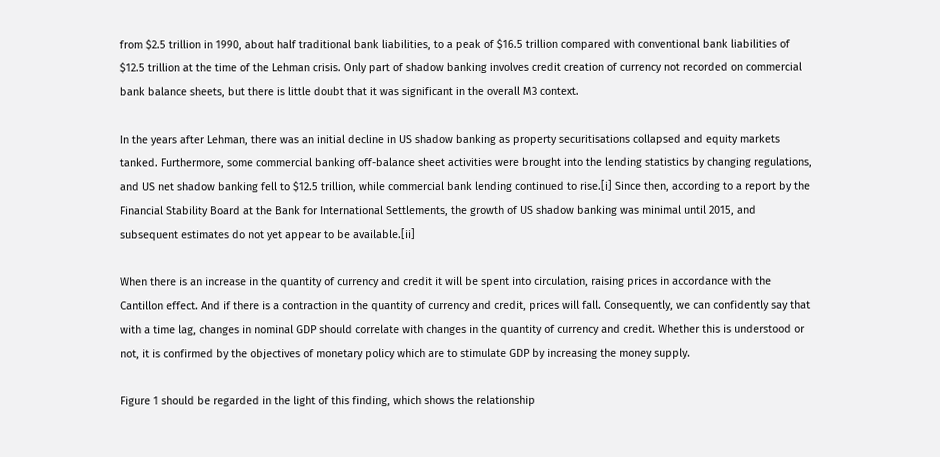from $2.5 trillion in 1990, about half traditional bank liabilities, to a peak of $16.5 trillion compared with conventional bank liabilities of $12.5 trillion at the time of the Lehman crisis. Only part of shadow banking involves credit creation of currency not recorded on commercial bank balance sheets, but there is little doubt that it was significant in the overall M3 context.

In the years after Lehman, there was an initial decline in US shadow banking as property securitisations collapsed and equity markets tanked. Furthermore, some commercial banking off-balance sheet activities were brought into the lending statistics by changing regulations, and US net shadow banking fell to $12.5 trillion, while commercial bank lending continued to rise.[i] Since then, according to a report by the Financial Stability Board at the Bank for International Settlements, the growth of US shadow banking was minimal until 2015, and subsequent estimates do not yet appear to be available.[ii]

When there is an increase in the quantity of currency and credit it will be spent into circulation, raising prices in accordance with the Cantillon effect. And if there is a contraction in the quantity of currency and credit, prices will fall. Consequently, we can confidently say that with a time lag, changes in nominal GDP should correlate with changes in the quantity of currency and credit. Whether this is understood or not, it is confirmed by the objectives of monetary policy which are to stimulate GDP by increasing the money supply.

Figure 1 should be regarded in the light of this finding, which shows the relationship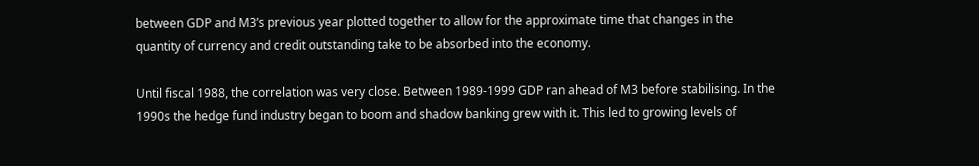between GDP and M3’s previous year plotted together to allow for the approximate time that changes in the quantity of currency and credit outstanding take to be absorbed into the economy.

Until fiscal 1988, the correlation was very close. Between 1989-1999 GDP ran ahead of M3 before stabilising. In the 1990s the hedge fund industry began to boom and shadow banking grew with it. This led to growing levels of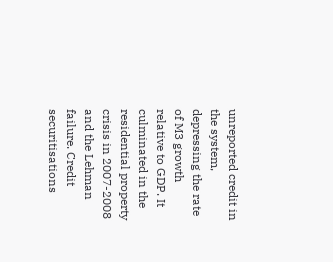unreported credit in the system, depressing the rate of M3 growth relative to GDP. It culminated in the residential property crisis in 2007-2008 and the Lehman failure. Credit securitisations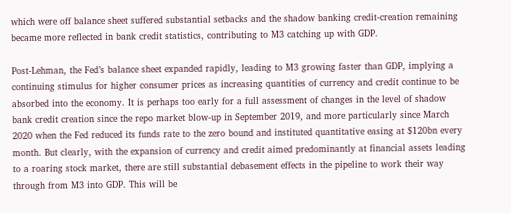which were off balance sheet suffered substantial setbacks and the shadow banking credit-creation remaining became more reflected in bank credit statistics, contributing to M3 catching up with GDP.

Post-Lehman, the Fed’s balance sheet expanded rapidly, leading to M3 growing faster than GDP, implying a continuing stimulus for higher consumer prices as increasing quantities of currency and credit continue to be absorbed into the economy. It is perhaps too early for a full assessment of changes in the level of shadow bank credit creation since the repo market blow-up in September 2019, and more particularly since March 2020 when the Fed reduced its funds rate to the zero bound and instituted quantitative easing at $120bn every month. But clearly, with the expansion of currency and credit aimed predominantly at financial assets leading to a roaring stock market, there are still substantial debasement effects in the pipeline to work their way through from M3 into GDP. This will be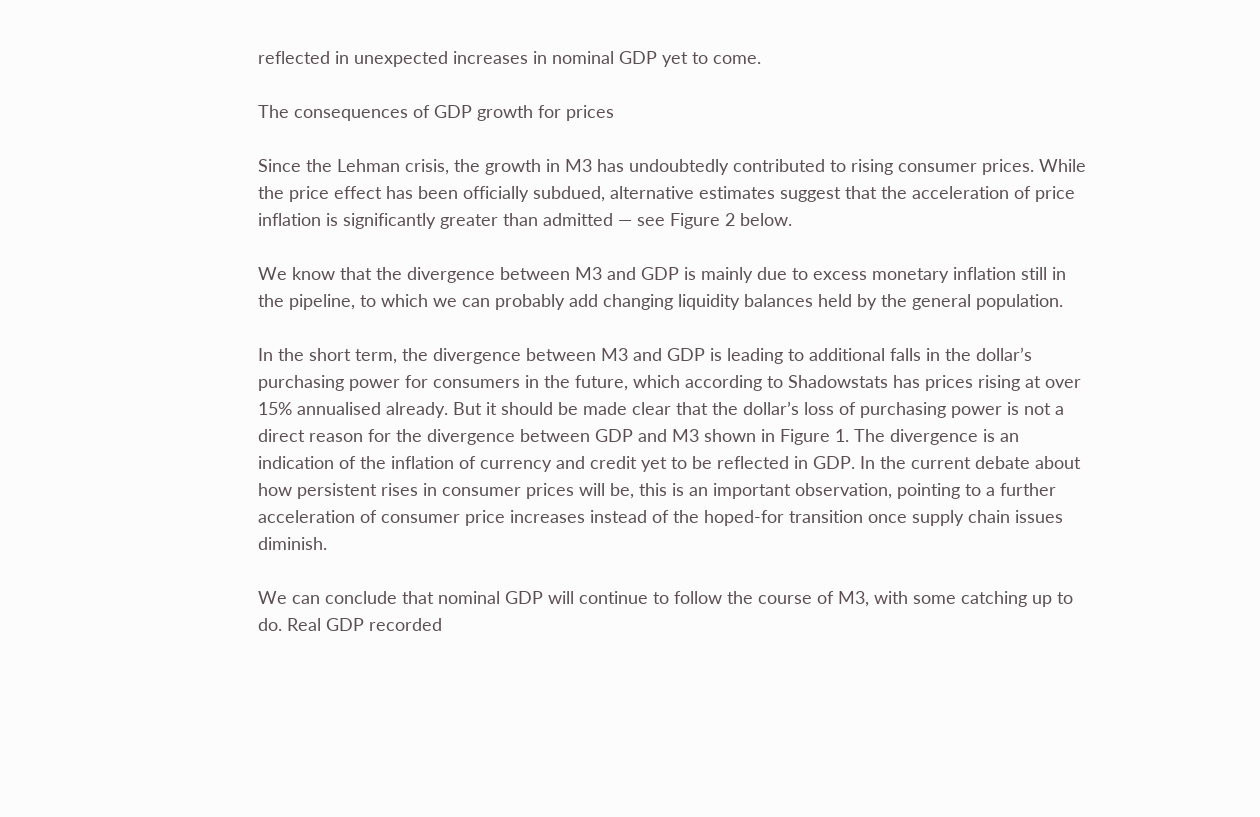reflected in unexpected increases in nominal GDP yet to come.

The consequences of GDP growth for prices

Since the Lehman crisis, the growth in M3 has undoubtedly contributed to rising consumer prices. While the price effect has been officially subdued, alternative estimates suggest that the acceleration of price inflation is significantly greater than admitted — see Figure 2 below.

We know that the divergence between M3 and GDP is mainly due to excess monetary inflation still in the pipeline, to which we can probably add changing liquidity balances held by the general population.

In the short term, the divergence between M3 and GDP is leading to additional falls in the dollar’s purchasing power for consumers in the future, which according to Shadowstats has prices rising at over 15% annualised already. But it should be made clear that the dollar’s loss of purchasing power is not a direct reason for the divergence between GDP and M3 shown in Figure 1. The divergence is an indication of the inflation of currency and credit yet to be reflected in GDP. In the current debate about how persistent rises in consumer prices will be, this is an important observation, pointing to a further acceleration of consumer price increases instead of the hoped-for transition once supply chain issues diminish.

We can conclude that nominal GDP will continue to follow the course of M3, with some catching up to do. Real GDP recorded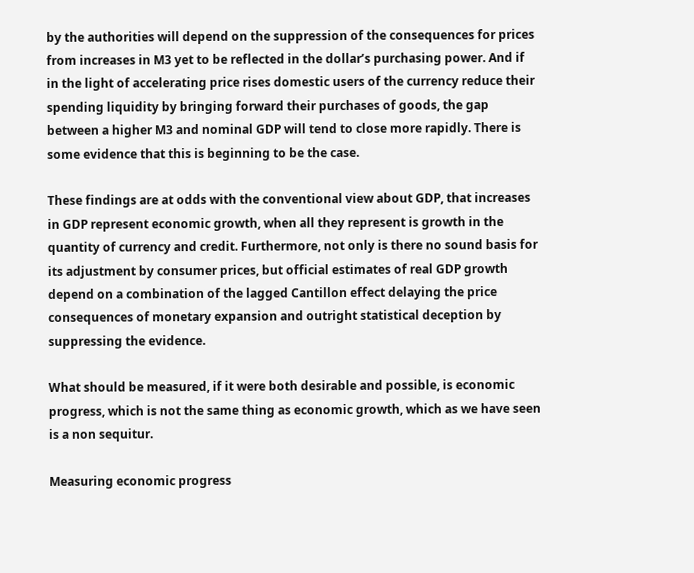by the authorities will depend on the suppression of the consequences for prices from increases in M3 yet to be reflected in the dollar’s purchasing power. And if in the light of accelerating price rises domestic users of the currency reduce their spending liquidity by bringing forward their purchases of goods, the gap between a higher M3 and nominal GDP will tend to close more rapidly. There is some evidence that this is beginning to be the case.

These findings are at odds with the conventional view about GDP, that increases in GDP represent economic growth, when all they represent is growth in the quantity of currency and credit. Furthermore, not only is there no sound basis for its adjustment by consumer prices, but official estimates of real GDP growth depend on a combination of the lagged Cantillon effect delaying the price consequences of monetary expansion and outright statistical deception by suppressing the evidence.

What should be measured, if it were both desirable and possible, is economic progress, which is not the same thing as economic growth, which as we have seen is a non sequitur.

Measuring economic progress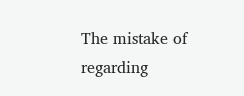The mistake of regarding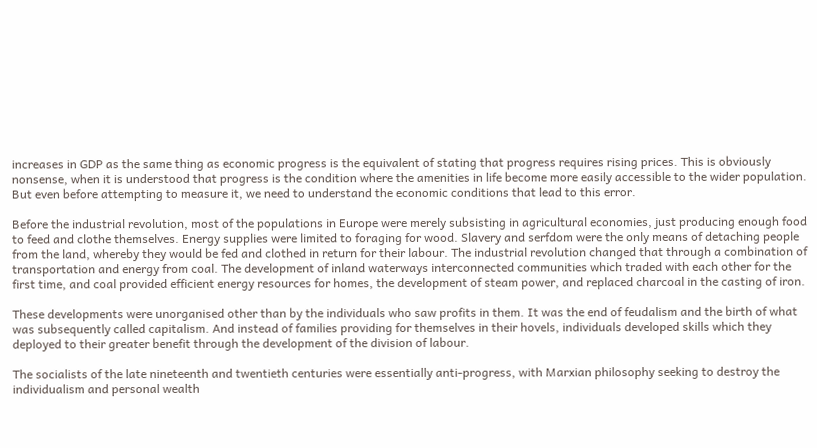increases in GDP as the same thing as economic progress is the equivalent of stating that progress requires rising prices. This is obviously nonsense, when it is understood that progress is the condition where the amenities in life become more easily accessible to the wider population. But even before attempting to measure it, we need to understand the economic conditions that lead to this error.

Before the industrial revolution, most of the populations in Europe were merely subsisting in agricultural economies, just producing enough food to feed and clothe themselves. Energy supplies were limited to foraging for wood. Slavery and serfdom were the only means of detaching people from the land, whereby they would be fed and clothed in return for their labour. The industrial revolution changed that through a combination of transportation and energy from coal. The development of inland waterways interconnected communities which traded with each other for the first time, and coal provided efficient energy resources for homes, the development of steam power, and replaced charcoal in the casting of iron.

These developments were unorganised other than by the individuals who saw profits in them. It was the end of feudalism and the birth of what was subsequently called capitalism. And instead of families providing for themselves in their hovels, individuals developed skills which they deployed to their greater benefit through the development of the division of labour.

The socialists of the late nineteenth and twentieth centuries were essentially anti-progress, with Marxian philosophy seeking to destroy the individualism and personal wealth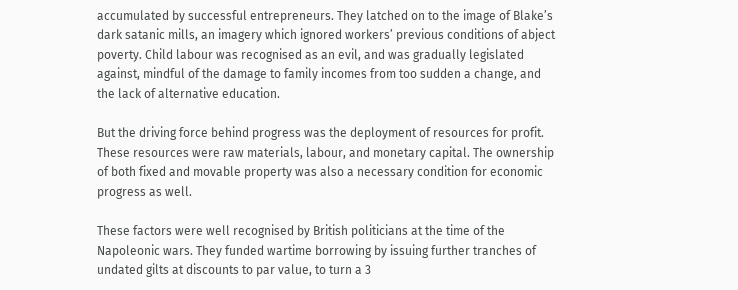accumulated by successful entrepreneurs. They latched on to the image of Blake’s dark satanic mills, an imagery which ignored workers’ previous conditions of abject poverty. Child labour was recognised as an evil, and was gradually legislated against, mindful of the damage to family incomes from too sudden a change, and the lack of alternative education.

But the driving force behind progress was the deployment of resources for profit. These resources were raw materials, labour, and monetary capital. The ownership of both fixed and movable property was also a necessary condition for economic progress as well.

These factors were well recognised by British politicians at the time of the Napoleonic wars. They funded wartime borrowing by issuing further tranches of undated gilts at discounts to par value, to turn a 3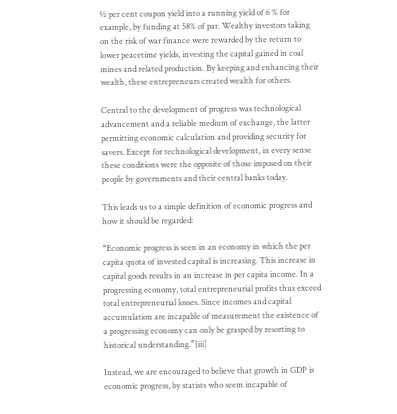½ per cent coupon yield into a running yield of 6 % for example, by funding at 58% of par. Wealthy investors taking on the risk of war finance were rewarded by the return to lower peacetime yields, investing the capital gained in coal mines and related production. By keeping and enhancing their wealth, these entrepreneurs created wealth for others.

Central to the development of progress was technological advancement and a reliable medium of exchange, the latter permitting economic calculation and providing security for savers. Except for technological development, in every sense these conditions were the opposite of those imposed on their people by governments and their central banks today.

This leads us to a simple definition of economic progress and how it should be regarded:

“Economic progress is seen in an economy in which the per capita quota of invested capital is increasing. This increase in capital goods results in an increase in per capita income. In a progressing economy, total entrepreneurial profits thus exceed total entrepreneurial losses. Since incomes and capital accumulation are incapable of measurement the existence of a progressing economy can only be grasped by resorting to historical understanding.”[iii]

Instead, we are encouraged to believe that growth in GDP is economic progress, by statists who seem incapable of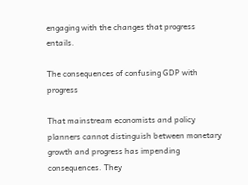engaging with the changes that progress entails.

The consequences of confusing GDP with progress

That mainstream economists and policy planners cannot distinguish between monetary growth and progress has impending consequences. They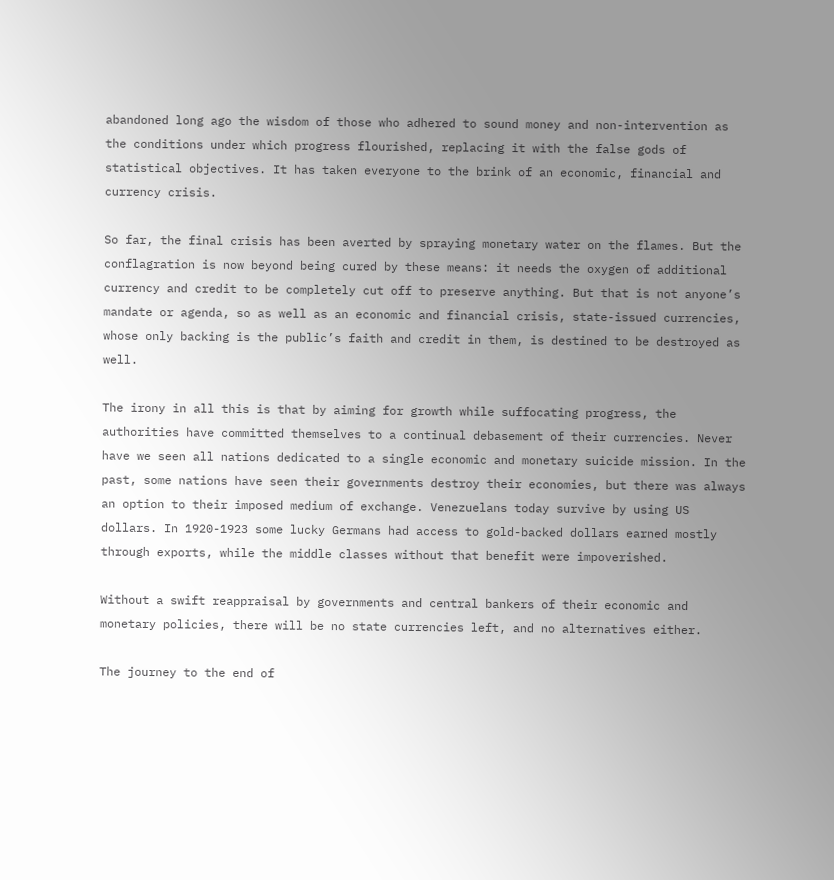abandoned long ago the wisdom of those who adhered to sound money and non-intervention as the conditions under which progress flourished, replacing it with the false gods of statistical objectives. It has taken everyone to the brink of an economic, financial and currency crisis.

So far, the final crisis has been averted by spraying monetary water on the flames. But the conflagration is now beyond being cured by these means: it needs the oxygen of additional currency and credit to be completely cut off to preserve anything. But that is not anyone’s mandate or agenda, so as well as an economic and financial crisis, state-issued currencies, whose only backing is the public’s faith and credit in them, is destined to be destroyed as well.

The irony in all this is that by aiming for growth while suffocating progress, the authorities have committed themselves to a continual debasement of their currencies. Never have we seen all nations dedicated to a single economic and monetary suicide mission. In the past, some nations have seen their governments destroy their economies, but there was always an option to their imposed medium of exchange. Venezuelans today survive by using US dollars. In 1920-1923 some lucky Germans had access to gold-backed dollars earned mostly through exports, while the middle classes without that benefit were impoverished.

Without a swift reappraisal by governments and central bankers of their economic and monetary policies, there will be no state currencies left, and no alternatives either.

The journey to the end of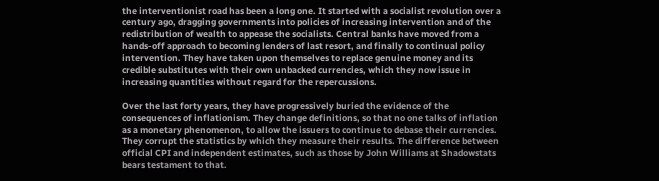the interventionist road has been a long one. It started with a socialist revolution over a century ago, dragging governments into policies of increasing intervention and of the redistribution of wealth to appease the socialists. Central banks have moved from a hands-off approach to becoming lenders of last resort, and finally to continual policy intervention. They have taken upon themselves to replace genuine money and its credible substitutes with their own unbacked currencies, which they now issue in increasing quantities without regard for the repercussions.

Over the last forty years, they have progressively buried the evidence of the consequences of inflationism. They change definitions, so that no one talks of inflation as a monetary phenomenon, to allow the issuers to continue to debase their currencies. They corrupt the statistics by which they measure their results. The difference between official CPI and independent estimates, such as those by John Williams at Shadowstats bears testament to that.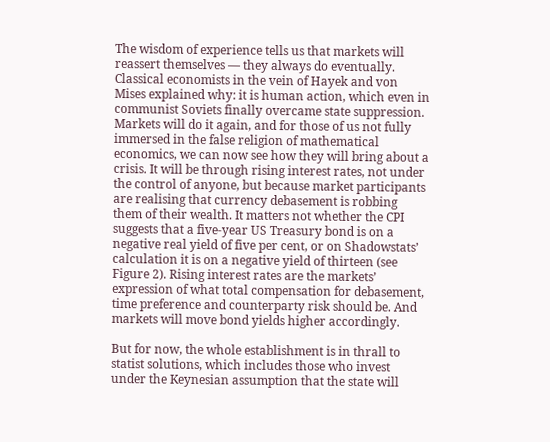The wisdom of experience tells us that markets will reassert themselves — they always do eventually. Classical economists in the vein of Hayek and von Mises explained why: it is human action, which even in communist Soviets finally overcame state suppression. Markets will do it again, and for those of us not fully immersed in the false religion of mathematical economics, we can now see how they will bring about a crisis. It will be through rising interest rates, not under the control of anyone, but because market participants are realising that currency debasement is robbing them of their wealth. It matters not whether the CPI suggests that a five-year US Treasury bond is on a negative real yield of five per cent, or on Shadowstats’ calculation it is on a negative yield of thirteen (see Figure 2). Rising interest rates are the markets’ expression of what total compensation for debasement, time preference and counterparty risk should be. And markets will move bond yields higher accordingly.

But for now, the whole establishment is in thrall to statist solutions, which includes those who invest under the Keynesian assumption that the state will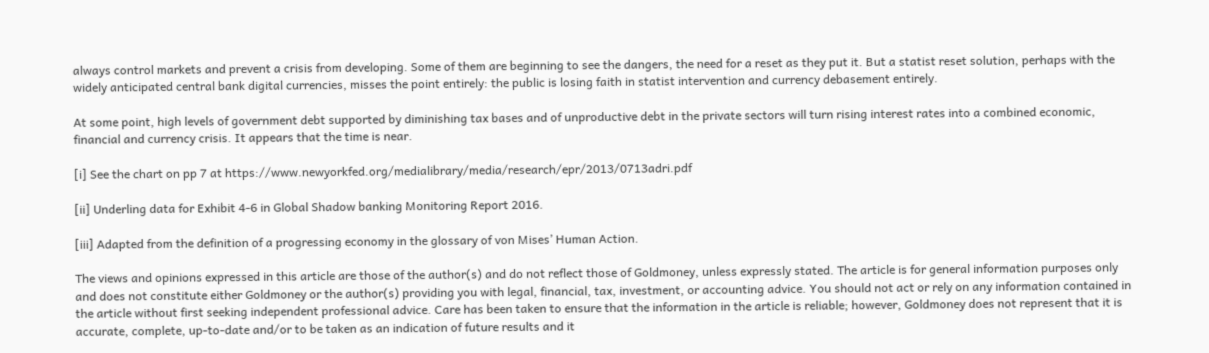always control markets and prevent a crisis from developing. Some of them are beginning to see the dangers, the need for a reset as they put it. But a statist reset solution, perhaps with the widely anticipated central bank digital currencies, misses the point entirely: the public is losing faith in statist intervention and currency debasement entirely.

At some point, high levels of government debt supported by diminishing tax bases and of unproductive debt in the private sectors will turn rising interest rates into a combined economic, financial and currency crisis. It appears that the time is near.

[i] See the chart on pp 7 at https://www.newyorkfed.org/medialibrary/media/research/epr/2013/0713adri.pdf

[ii] Underling data for Exhibit 4-6 in Global Shadow banking Monitoring Report 2016.

[iii] Adapted from the definition of a progressing economy in the glossary of von Mises’ Human Action.

The views and opinions expressed in this article are those of the author(s) and do not reflect those of Goldmoney, unless expressly stated. The article is for general information purposes only and does not constitute either Goldmoney or the author(s) providing you with legal, financial, tax, investment, or accounting advice. You should not act or rely on any information contained in the article without first seeking independent professional advice. Care has been taken to ensure that the information in the article is reliable; however, Goldmoney does not represent that it is accurate, complete, up-to-date and/or to be taken as an indication of future results and it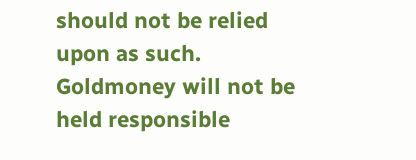should not be relied upon as such. Goldmoney will not be held responsible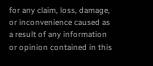for any claim, loss, damage, or inconvenience caused as a result of any information or opinion contained in this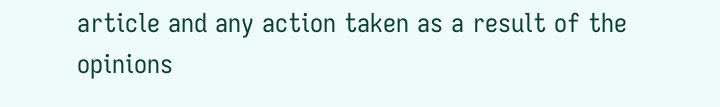article and any action taken as a result of the opinions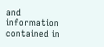and information contained in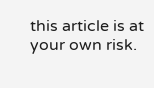this article is at your own risk.